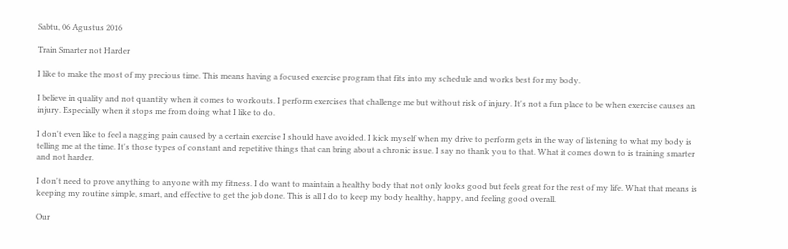Sabtu, 06 Agustus 2016

Train Smarter not Harder

I like to make the most of my precious time. This means having a focused exercise program that fits into my schedule and works best for my body.

I believe in quality and not quantity when it comes to workouts. I perform exercises that challenge me but without risk of injury. It's not a fun place to be when exercise causes an injury. Especially when it stops me from doing what I like to do.

I don't even like to feel a nagging pain caused by a certain exercise I should have avoided. I kick myself when my drive to perform gets in the way of listening to what my body is telling me at the time. It's those types of constant and repetitive things that can bring about a chronic issue. I say no thank you to that. What it comes down to is training smarter and not harder.

I don't need to prove anything to anyone with my fitness. I do want to maintain a healthy body that not only looks good but feels great for the rest of my life. What that means is keeping my routine simple, smart, and effective to get the job done. This is all I do to keep my body healthy, happy, and feeling good overall.

Our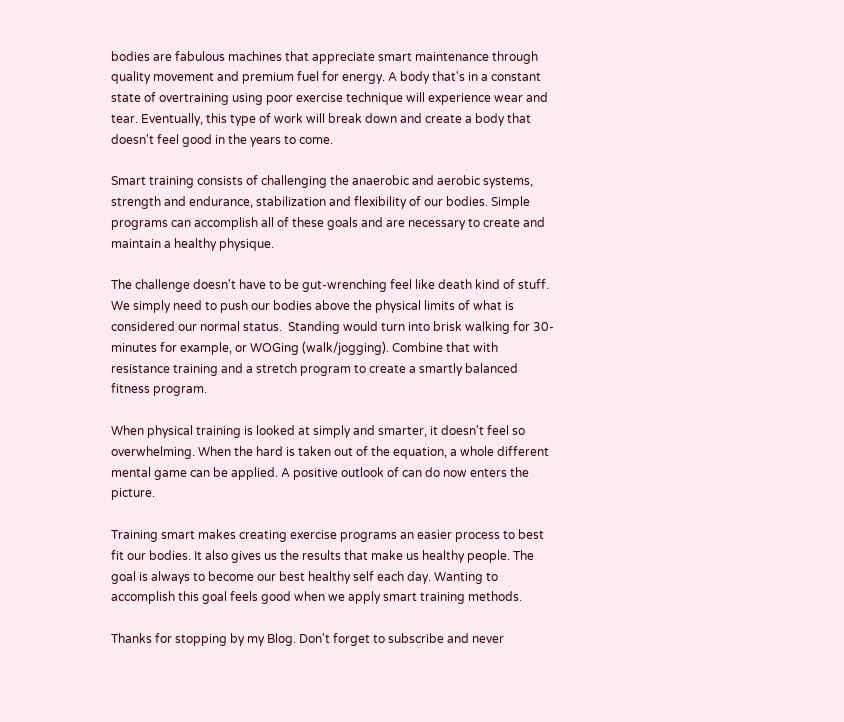bodies are fabulous machines that appreciate smart maintenance through quality movement and premium fuel for energy. A body that's in a constant state of overtraining using poor exercise technique will experience wear and tear. Eventually, this type of work will break down and create a body that doesn't feel good in the years to come.

Smart training consists of challenging the anaerobic and aerobic systems, strength and endurance, stabilization and flexibility of our bodies. Simple programs can accomplish all of these goals and are necessary to create and maintain a healthy physique.

The challenge doesn't have to be gut-wrenching feel like death kind of stuff. We simply need to push our bodies above the physical limits of what is considered our normal status.  Standing would turn into brisk walking for 30-minutes for example, or WOGing (walk/jogging). Combine that with resistance training and a stretch program to create a smartly balanced fitness program.

When physical training is looked at simply and smarter, it doesn't feel so overwhelming. When the hard is taken out of the equation, a whole different mental game can be applied. A positive outlook of can do now enters the picture.

Training smart makes creating exercise programs an easier process to best fit our bodies. It also gives us the results that make us healthy people. The goal is always to become our best healthy self each day. Wanting to accomplish this goal feels good when we apply smart training methods.

Thanks for stopping by my Blog. Don't forget to subscribe and never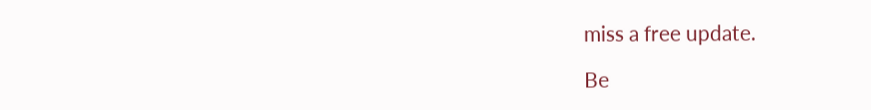miss a free update.

Be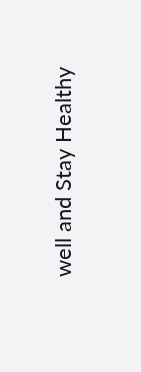well and Stay Healthy